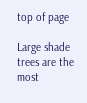top of page

Large shade trees are the most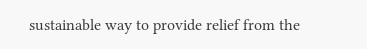sustainable way to provide relief from the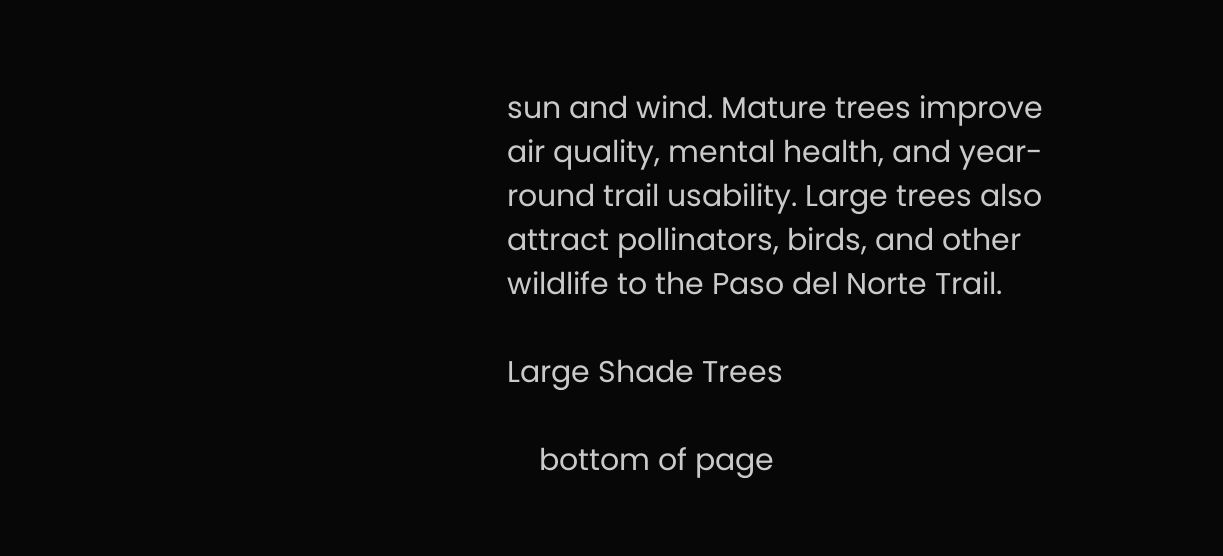sun and wind. Mature trees improve air quality, mental health, and year-round trail usability. Large trees also attract pollinators, birds, and other wildlife to the Paso del Norte Trail.

Large Shade Trees

    bottom of page